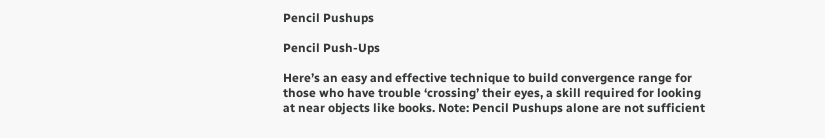Pencil Pushups

Pencil Push-Ups

Here’s an easy and effective technique to build convergence range for those who have trouble ‘crossing’ their eyes, a skill required for looking at near objects like books. Note: Pencil Pushups alone are not sufficient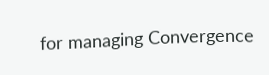for managing Convergence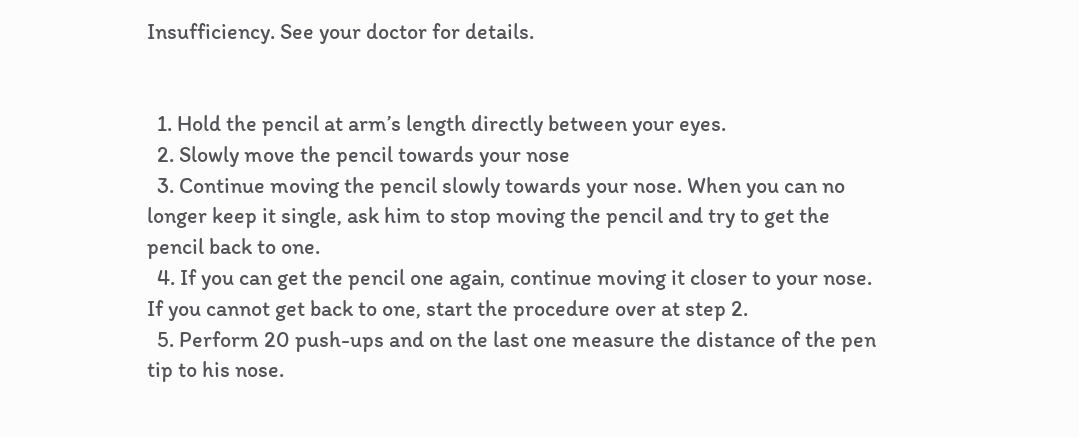Insufficiency. See your doctor for details.


  1. Hold the pencil at arm’s length directly between your eyes.
  2. Slowly move the pencil towards your nose
  3. Continue moving the pencil slowly towards your nose. When you can no longer keep it single, ask him to stop moving the pencil and try to get the pencil back to one.
  4. If you can get the pencil one again, continue moving it closer to your nose. If you cannot get back to one, start the procedure over at step 2.
  5. Perform 20 push-ups and on the last one measure the distance of the pen tip to his nose.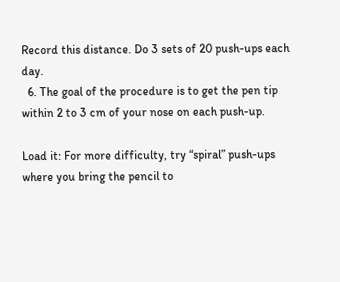Record this distance. Do 3 sets of 20 push-ups each day.
  6. The goal of the procedure is to get the pen tip within 2 to 3 cm of your nose on each push-up.

Load it: For more difficulty, try “spiral” push-ups where you bring the pencil to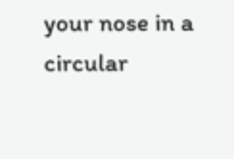your nose in a circular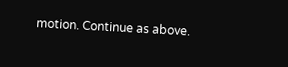motion. Continue as above.